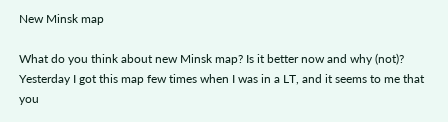New Minsk map

What do you think about new Minsk map? Is it better now and why (not)? Yesterday I got this map few times when I was in a LT, and it seems to me that you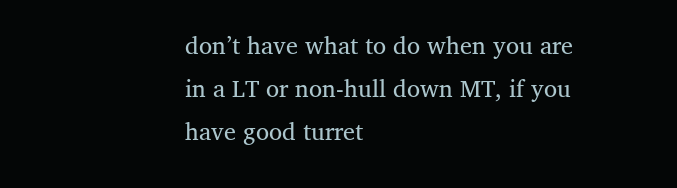don’t have what to do when you are in a LT or non-hull down MT, if you have good turret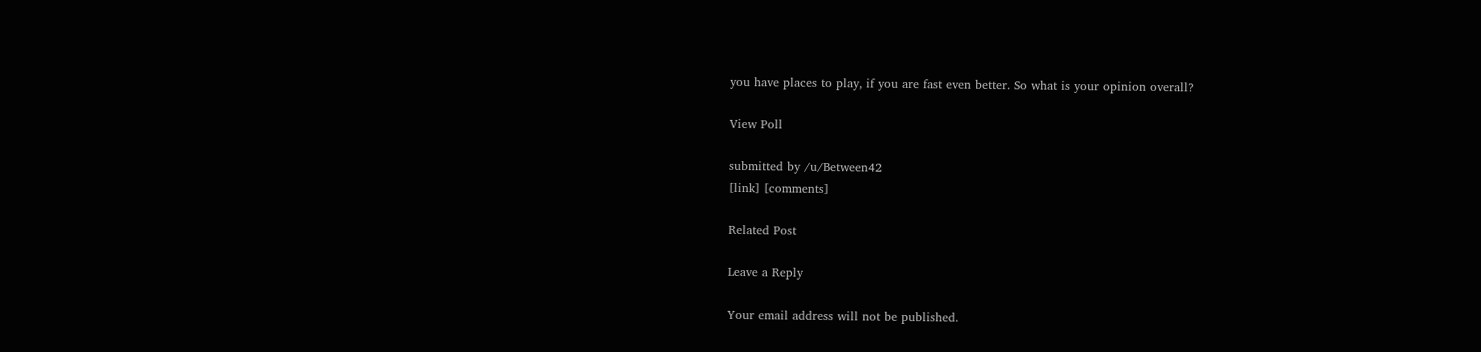you have places to play, if you are fast even better. So what is your opinion overall?

View Poll

submitted by /u/Between42
[link] [comments]

Related Post

Leave a Reply

Your email address will not be published.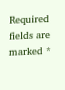Required fields are marked *